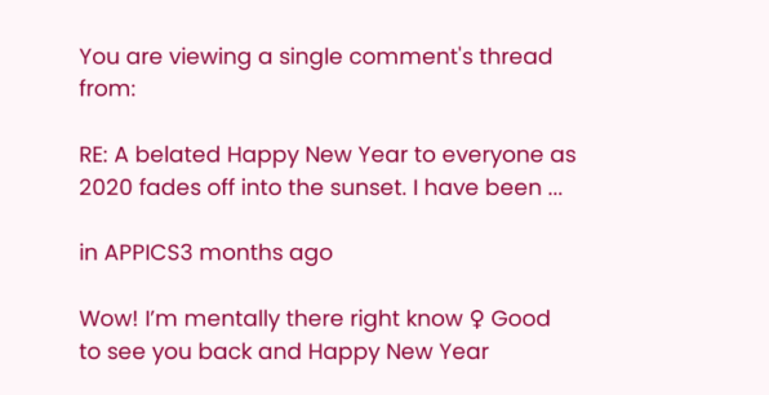You are viewing a single comment's thread from:

RE: A belated Happy New Year to everyone as 2020 fades off into the sunset. I have been ...

in APPICS3 months ago

Wow! I’m mentally there right know ♀ Good to see you back and Happy New Year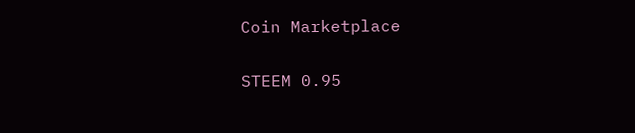Coin Marketplace

STEEM 0.95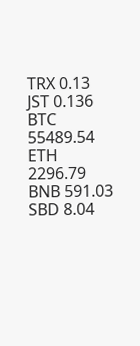TRX 0.13
JST 0.136
BTC 55489.54
ETH 2296.79
BNB 591.03
SBD 8.04